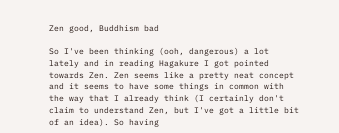Zen good, Buddhism bad

So I've been thinking (ooh, dangerous) a lot lately and in reading Hagakure I got pointed towards Zen. Zen seems like a pretty neat concept and it seems to have some things in common with the way that I already think (I certainly don't claim to understand Zen, but I've got a little bit of an idea). So having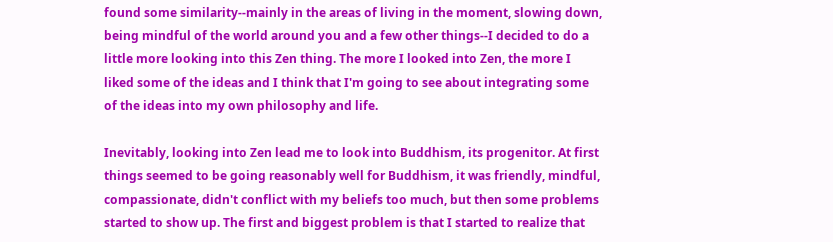found some similarity--mainly in the areas of living in the moment, slowing down, being mindful of the world around you and a few other things--I decided to do a little more looking into this Zen thing. The more I looked into Zen, the more I liked some of the ideas and I think that I'm going to see about integrating some of the ideas into my own philosophy and life.

Inevitably, looking into Zen lead me to look into Buddhism, its progenitor. At first things seemed to be going reasonably well for Buddhism, it was friendly, mindful, compassionate, didn't conflict with my beliefs too much, but then some problems started to show up. The first and biggest problem is that I started to realize that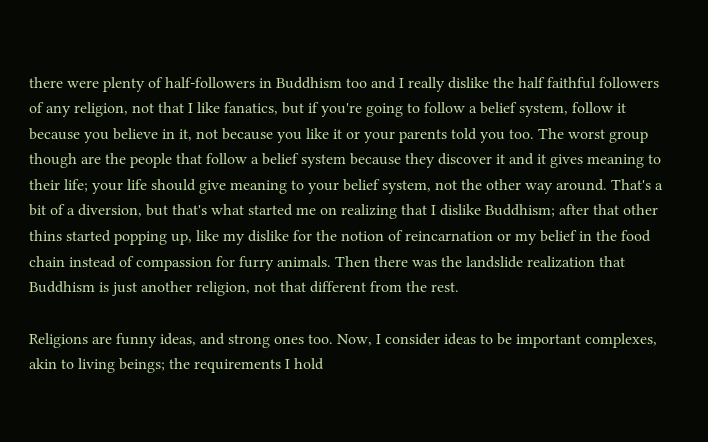there were plenty of half-followers in Buddhism too and I really dislike the half faithful followers of any religion, not that I like fanatics, but if you're going to follow a belief system, follow it because you believe in it, not because you like it or your parents told you too. The worst group though are the people that follow a belief system because they discover it and it gives meaning to their life; your life should give meaning to your belief system, not the other way around. That's a bit of a diversion, but that's what started me on realizing that I dislike Buddhism; after that other thins started popping up, like my dislike for the notion of reincarnation or my belief in the food chain instead of compassion for furry animals. Then there was the landslide realization that Buddhism is just another religion, not that different from the rest.

Religions are funny ideas, and strong ones too. Now, I consider ideas to be important complexes, akin to living beings; the requirements I hold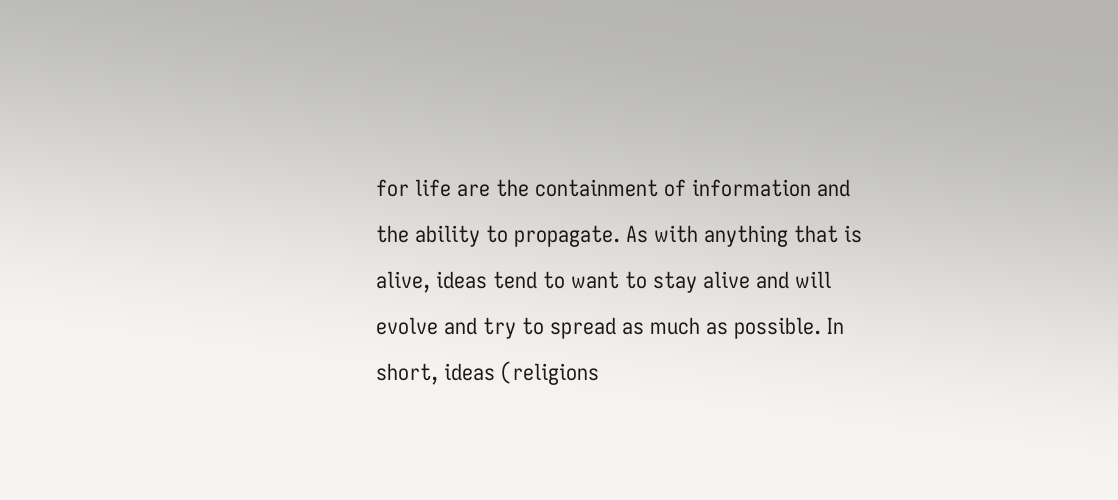for life are the containment of information and the ability to propagate. As with anything that is alive, ideas tend to want to stay alive and will evolve and try to spread as much as possible. In short, ideas (religions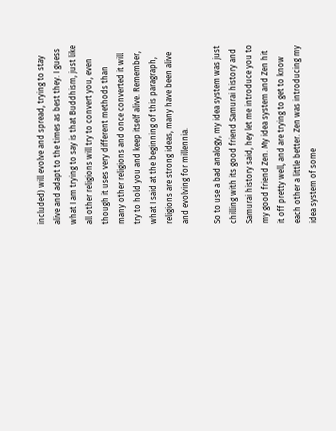included) will evolve and spread, trying to stay alive and adapt to the times as best they. I guess what I am trying to say is that Buddhism, just like all other religions will try to convert you, even though it uses very different methods than many other religions and once converted it will try to hold you and keep itself alive. Remember, what I said at the beginning of this paragraph, religions are strong ideas, many have been alive and evolving for millennia.

So to use a bad analogy, my idea system was just chilling with its good friend Samurai history and Samurai history said, hey let me introduce you to my good friend Zen. My idea system and Zen hit it off pretty well, and are trying to get to know each other a little better. Zen was introducing my idea system of some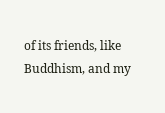of its friends, like Buddhism, and my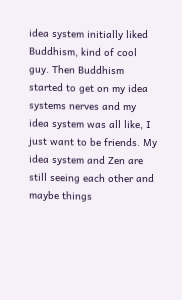idea system initially liked Buddhism, kind of cool guy. Then Buddhism started to get on my idea systems nerves and my idea system was all like, I just want to be friends. My idea system and Zen are still seeing each other and maybe things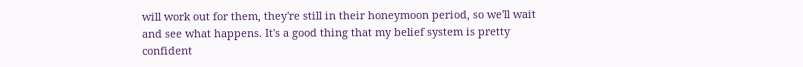will work out for them, they're still in their honeymoon period, so we'll wait and see what happens. It's a good thing that my belief system is pretty confident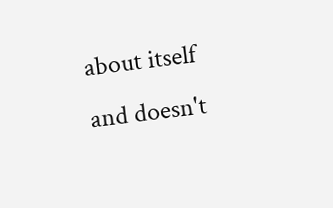about itself and doesn't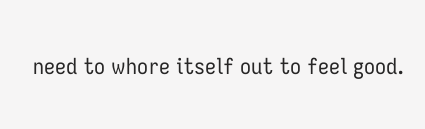need to whore itself out to feel good.